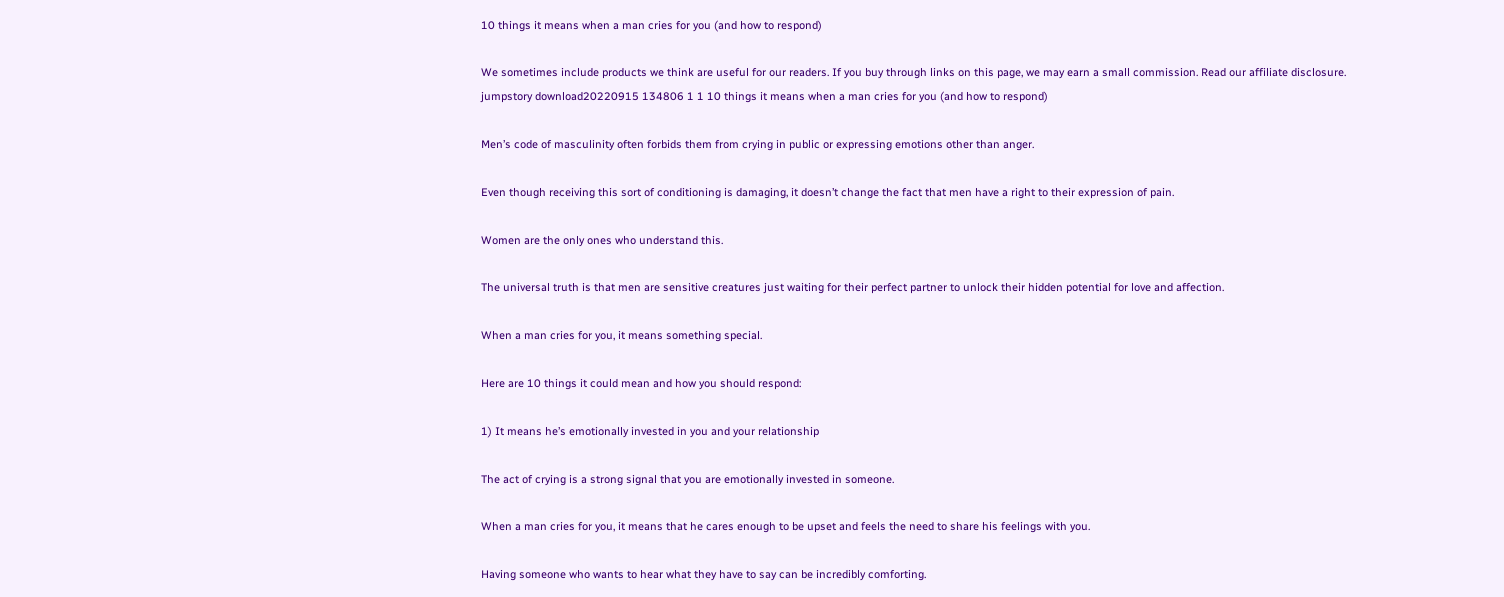10 things it means when a man cries for you (and how to respond)

We sometimes include products we think are useful for our readers. If you buy through links on this page, we may earn a small commission. Read our affiliate disclosure.
jumpstory download20220915 134806 1 1 10 things it means when a man cries for you (and how to respond)

Men’s code of masculinity often forbids them from crying in public or expressing emotions other than anger.

Even though receiving this sort of conditioning is damaging, it doesn’t change the fact that men have a right to their expression of pain.

Women are the only ones who understand this.

The universal truth is that men are sensitive creatures just waiting for their perfect partner to unlock their hidden potential for love and affection.

When a man cries for you, it means something special.

Here are 10 things it could mean and how you should respond:

1) It means he’s emotionally invested in you and your relationship

The act of crying is a strong signal that you are emotionally invested in someone.

When a man cries for you, it means that he cares enough to be upset and feels the need to share his feelings with you.

Having someone who wants to hear what they have to say can be incredibly comforting.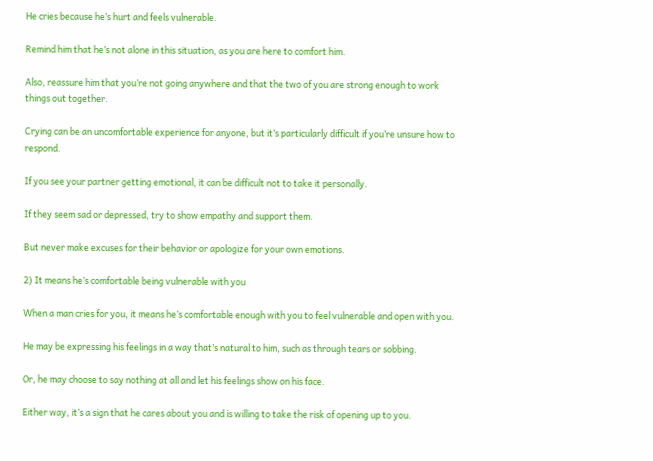He cries because he’s hurt and feels vulnerable.

Remind him that he’s not alone in this situation, as you are here to comfort him.

Also, reassure him that you’re not going anywhere and that the two of you are strong enough to work things out together.

Crying can be an uncomfortable experience for anyone, but it’s particularly difficult if you’re unsure how to respond.

If you see your partner getting emotional, it can be difficult not to take it personally.

If they seem sad or depressed, try to show empathy and support them.

But never make excuses for their behavior or apologize for your own emotions.

2) It means he’s comfortable being vulnerable with you

When a man cries for you, it means he’s comfortable enough with you to feel vulnerable and open with you.

He may be expressing his feelings in a way that’s natural to him, such as through tears or sobbing.

Or, he may choose to say nothing at all and let his feelings show on his face.

Either way, it’s a sign that he cares about you and is willing to take the risk of opening up to you.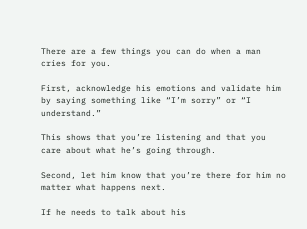There are a few things you can do when a man cries for you.

First, acknowledge his emotions and validate him by saying something like “I’m sorry” or “I understand.”

This shows that you’re listening and that you care about what he’s going through.

Second, let him know that you’re there for him no matter what happens next.

If he needs to talk about his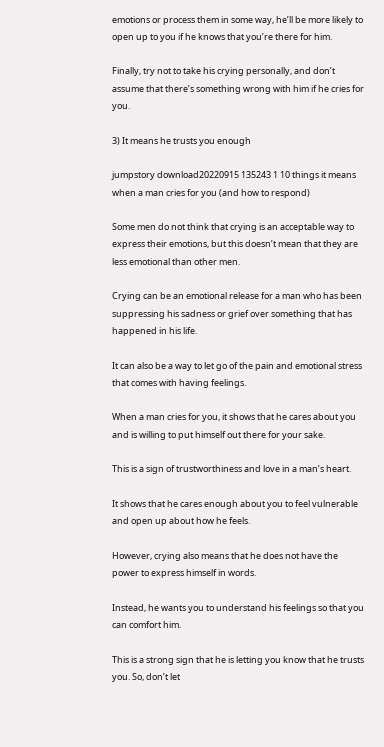emotions or process them in some way, he’ll be more likely to open up to you if he knows that you’re there for him.

Finally, try not to take his crying personally, and don’t assume that there’s something wrong with him if he cries for you.

3) It means he trusts you enough

jumpstory download20220915 135243 1 10 things it means when a man cries for you (and how to respond)

Some men do not think that crying is an acceptable way to express their emotions, but this doesn’t mean that they are less emotional than other men.

Crying can be an emotional release for a man who has been suppressing his sadness or grief over something that has happened in his life.

It can also be a way to let go of the pain and emotional stress that comes with having feelings.

When a man cries for you, it shows that he cares about you and is willing to put himself out there for your sake.

This is a sign of trustworthiness and love in a man’s heart.

It shows that he cares enough about you to feel vulnerable and open up about how he feels.

However, crying also means that he does not have the power to express himself in words.

Instead, he wants you to understand his feelings so that you can comfort him.

This is a strong sign that he is letting you know that he trusts you. So, don’t let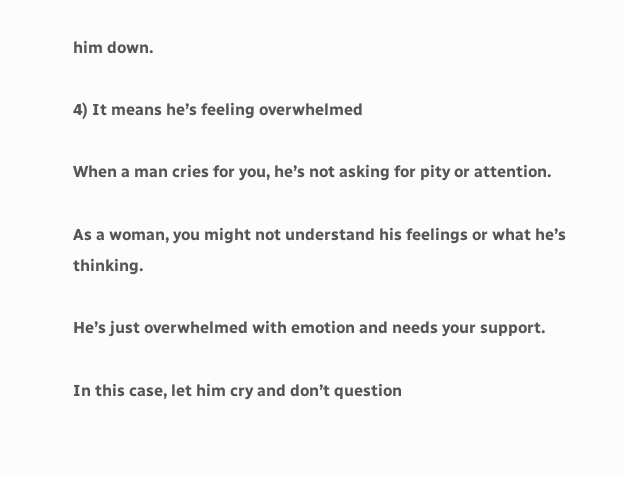him down.

4) It means he’s feeling overwhelmed

When a man cries for you, he’s not asking for pity or attention.

As a woman, you might not understand his feelings or what he’s thinking.

He’s just overwhelmed with emotion and needs your support.

In this case, let him cry and don’t question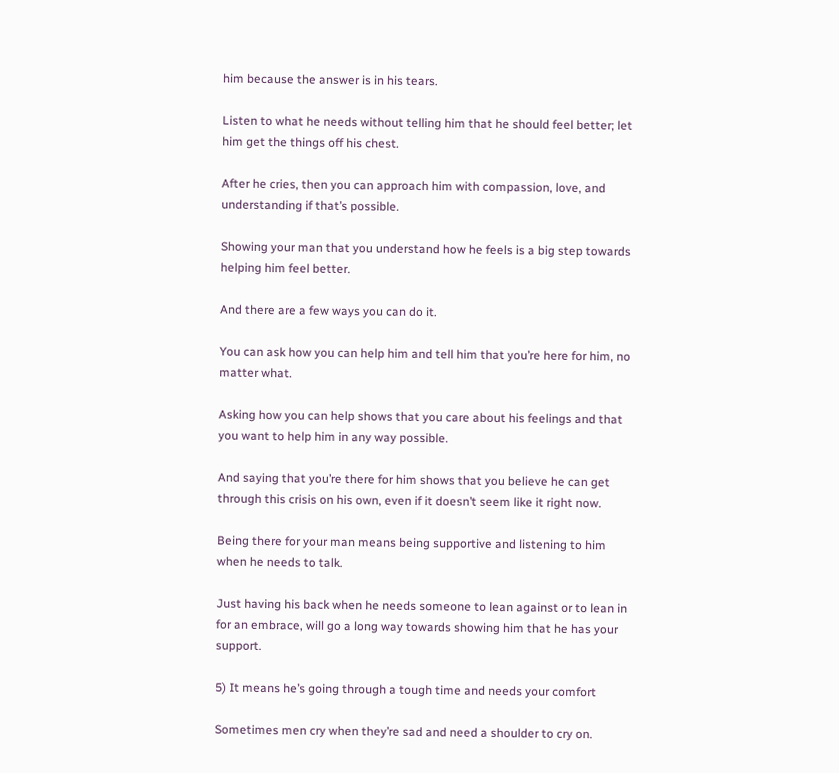him because the answer is in his tears.

Listen to what he needs without telling him that he should feel better; let him get the things off his chest.

After he cries, then you can approach him with compassion, love, and understanding if that’s possible.

Showing your man that you understand how he feels is a big step towards helping him feel better.

And there are a few ways you can do it.

You can ask how you can help him and tell him that you’re here for him, no matter what.

Asking how you can help shows that you care about his feelings and that you want to help him in any way possible.

And saying that you’re there for him shows that you believe he can get through this crisis on his own, even if it doesn’t seem like it right now.

Being there for your man means being supportive and listening to him when he needs to talk.

Just having his back when he needs someone to lean against or to lean in for an embrace, will go a long way towards showing him that he has your support.

5) It means he’s going through a tough time and needs your comfort

Sometimes men cry when they’re sad and need a shoulder to cry on.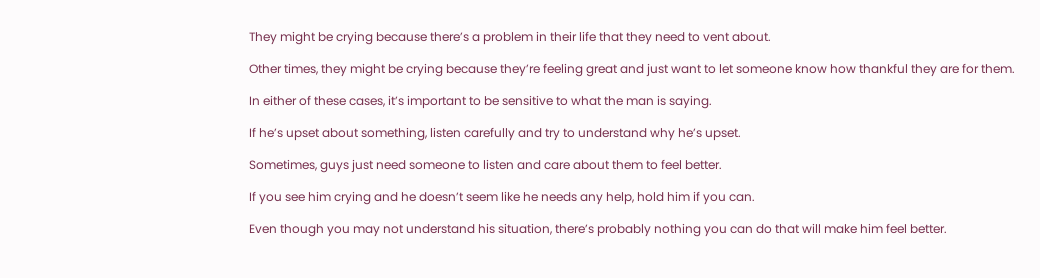They might be crying because there’s a problem in their life that they need to vent about.

Other times, they might be crying because they’re feeling great and just want to let someone know how thankful they are for them.

In either of these cases, it’s important to be sensitive to what the man is saying.

If he’s upset about something, listen carefully and try to understand why he’s upset.

Sometimes, guys just need someone to listen and care about them to feel better.

If you see him crying and he doesn’t seem like he needs any help, hold him if you can.

Even though you may not understand his situation, there’s probably nothing you can do that will make him feel better.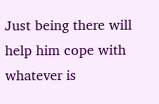Just being there will help him cope with whatever is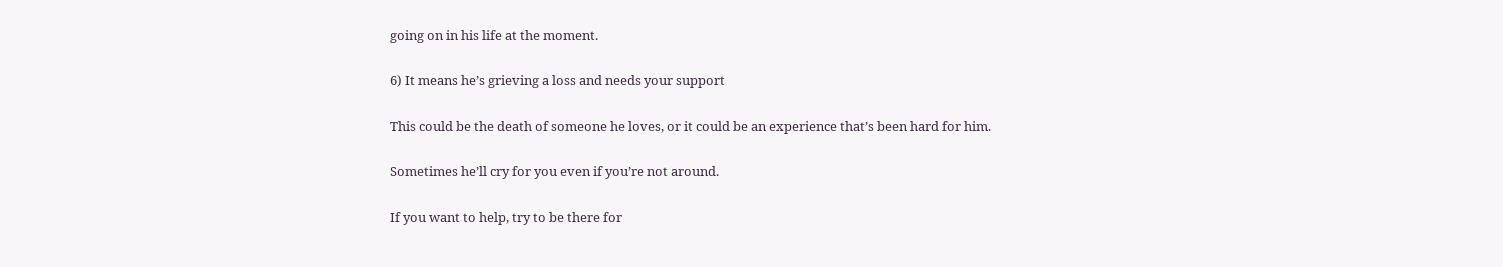going on in his life at the moment.

6) It means he’s grieving a loss and needs your support

This could be the death of someone he loves, or it could be an experience that’s been hard for him.

Sometimes he’ll cry for you even if you’re not around.

If you want to help, try to be there for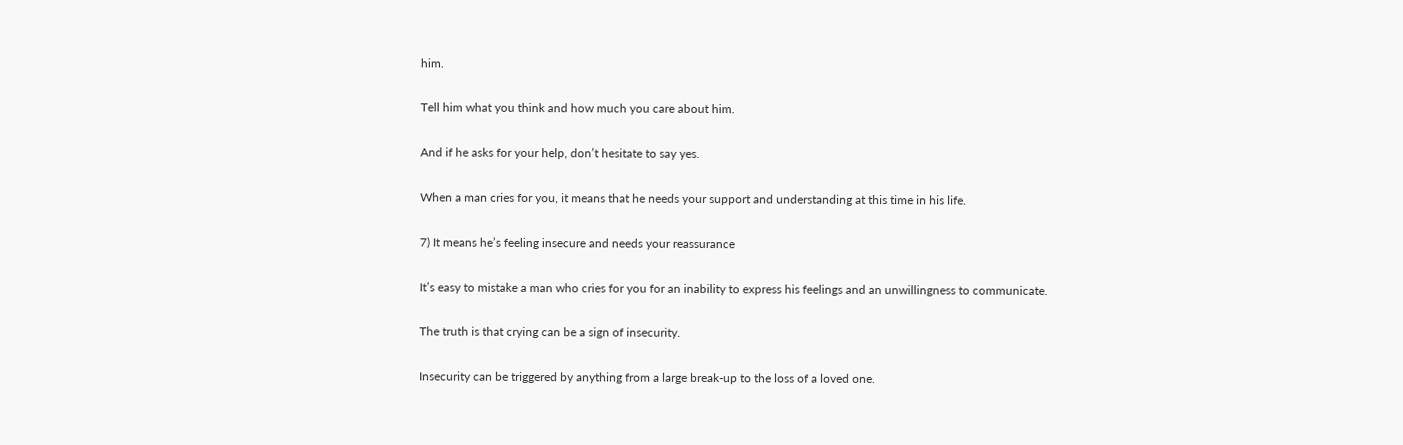him.

Tell him what you think and how much you care about him.

And if he asks for your help, don’t hesitate to say yes.

When a man cries for you, it means that he needs your support and understanding at this time in his life.

7) It means he’s feeling insecure and needs your reassurance

It’s easy to mistake a man who cries for you for an inability to express his feelings and an unwillingness to communicate.

The truth is that crying can be a sign of insecurity.

Insecurity can be triggered by anything from a large break-up to the loss of a loved one.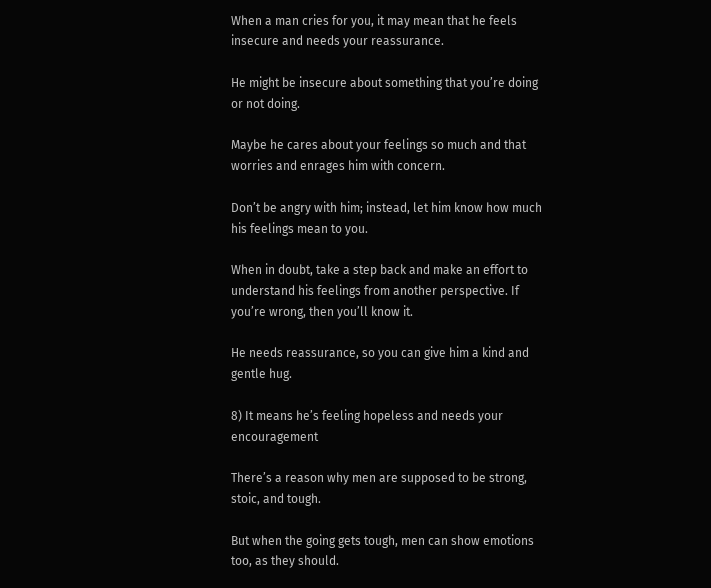When a man cries for you, it may mean that he feels insecure and needs your reassurance.

He might be insecure about something that you’re doing or not doing.

Maybe he cares about your feelings so much and that worries and enrages him with concern.

Don’t be angry with him; instead, let him know how much his feelings mean to you.

When in doubt, take a step back and make an effort to understand his feelings from another perspective. If you’re wrong, then you’ll know it.

He needs reassurance, so you can give him a kind and gentle hug.

8) It means he’s feeling hopeless and needs your encouragement

There’s a reason why men are supposed to be strong, stoic, and tough.

But when the going gets tough, men can show emotions too, as they should.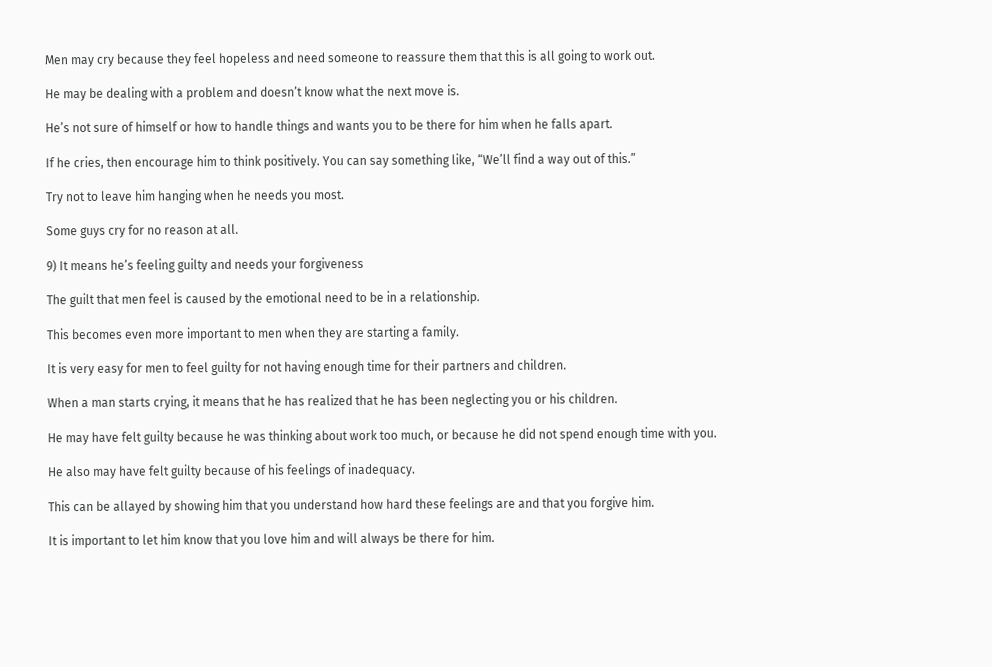Men may cry because they feel hopeless and need someone to reassure them that this is all going to work out.

He may be dealing with a problem and doesn’t know what the next move is.

He’s not sure of himself or how to handle things and wants you to be there for him when he falls apart.

If he cries, then encourage him to think positively. You can say something like, “We’ll find a way out of this.”

Try not to leave him hanging when he needs you most.

Some guys cry for no reason at all.

9) It means he’s feeling guilty and needs your forgiveness

The guilt that men feel is caused by the emotional need to be in a relationship.

This becomes even more important to men when they are starting a family.

It is very easy for men to feel guilty for not having enough time for their partners and children.

When a man starts crying, it means that he has realized that he has been neglecting you or his children.

He may have felt guilty because he was thinking about work too much, or because he did not spend enough time with you.

He also may have felt guilty because of his feelings of inadequacy.

This can be allayed by showing him that you understand how hard these feelings are and that you forgive him.

It is important to let him know that you love him and will always be there for him.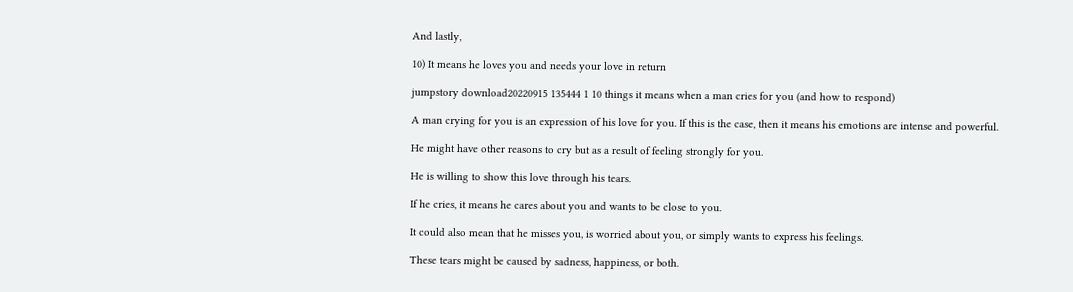And lastly,

10) It means he loves you and needs your love in return

jumpstory download20220915 135444 1 10 things it means when a man cries for you (and how to respond)

A man crying for you is an expression of his love for you. If this is the case, then it means his emotions are intense and powerful.

He might have other reasons to cry but as a result of feeling strongly for you.

He is willing to show this love through his tears.

If he cries, it means he cares about you and wants to be close to you.

It could also mean that he misses you, is worried about you, or simply wants to express his feelings.

These tears might be caused by sadness, happiness, or both.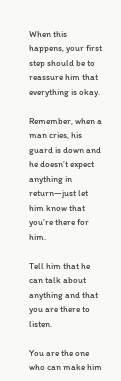When this happens, your first step should be to reassure him that everything is okay.

Remember, when a man cries, his guard is down and he doesn’t expect anything in return—just let him know that you’re there for him.

Tell him that he can talk about anything and that you are there to listen.

You are the one who can make him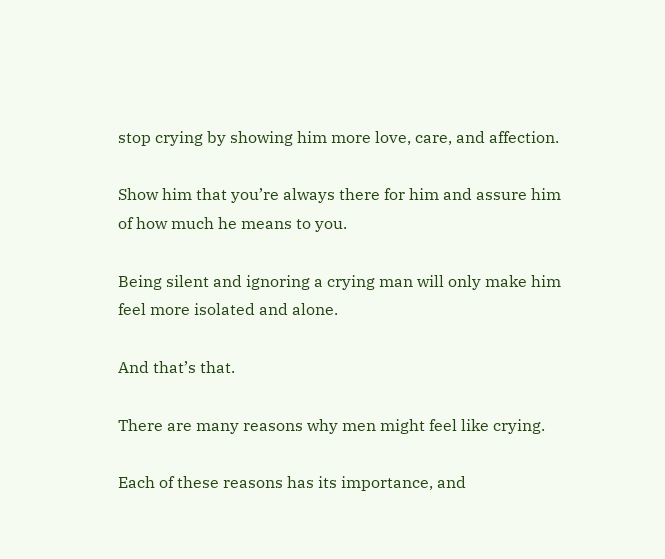stop crying by showing him more love, care, and affection.

Show him that you’re always there for him and assure him of how much he means to you.

Being silent and ignoring a crying man will only make him feel more isolated and alone.

And that’s that.

There are many reasons why men might feel like crying.

Each of these reasons has its importance, and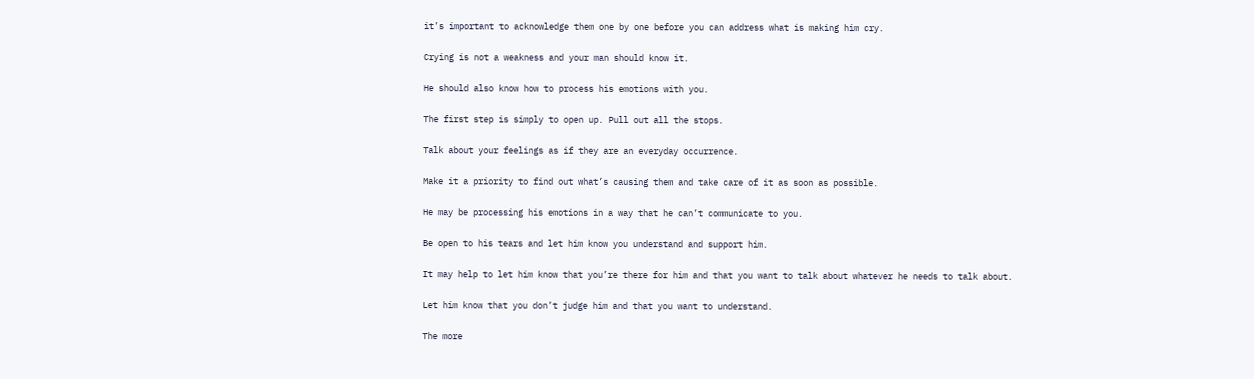it’s important to acknowledge them one by one before you can address what is making him cry.

Crying is not a weakness and your man should know it.

He should also know how to process his emotions with you.

The first step is simply to open up. Pull out all the stops.

Talk about your feelings as if they are an everyday occurrence.

Make it a priority to find out what’s causing them and take care of it as soon as possible.

He may be processing his emotions in a way that he can’t communicate to you.

Be open to his tears and let him know you understand and support him.

It may help to let him know that you’re there for him and that you want to talk about whatever he needs to talk about.

Let him know that you don’t judge him and that you want to understand.

The more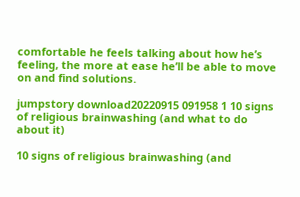comfortable he feels talking about how he’s feeling, the more at ease he’ll be able to move on and find solutions.

jumpstory download20220915 091958 1 10 signs of religious brainwashing (and what to do about it)

10 signs of religious brainwashing (and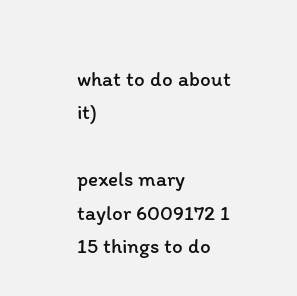what to do about it)

pexels mary taylor 6009172 1 15 things to do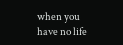when you have no life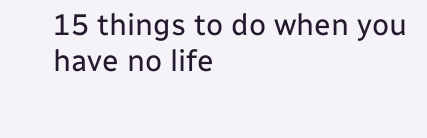15 things to do when you have no life